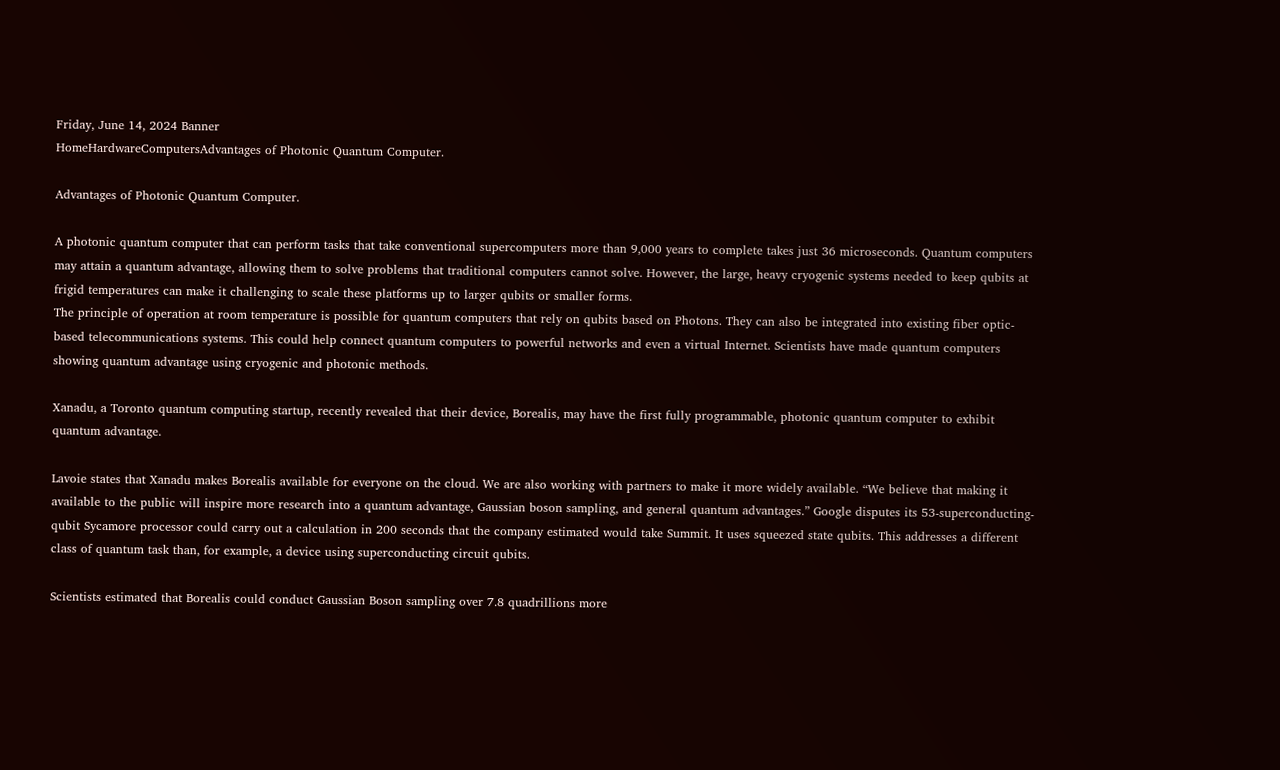Friday, June 14, 2024 Banner
HomeHardwareComputersAdvantages of Photonic Quantum Computer.

Advantages of Photonic Quantum Computer.

A photonic quantum computer that can perform tasks that take conventional supercomputers more than 9,000 years to complete takes just 36 microseconds. Quantum computers may attain a quantum advantage, allowing them to solve problems that traditional computers cannot solve. However, the large, heavy cryogenic systems needed to keep qubits at frigid temperatures can make it challenging to scale these platforms up to larger qubits or smaller forms.
The principle of operation at room temperature is possible for quantum computers that rely on qubits based on Photons. They can also be integrated into existing fiber optic-based telecommunications systems. This could help connect quantum computers to powerful networks and even a virtual Internet. Scientists have made quantum computers showing quantum advantage using cryogenic and photonic methods.

Xanadu, a Toronto quantum computing startup, recently revealed that their device, Borealis, may have the first fully programmable, photonic quantum computer to exhibit quantum advantage.

Lavoie states that Xanadu makes Borealis available for everyone on the cloud. We are also working with partners to make it more widely available. “We believe that making it available to the public will inspire more research into a quantum advantage, Gaussian boson sampling, and general quantum advantages.” Google disputes its 53-superconducting-qubit Sycamore processor could carry out a calculation in 200 seconds that the company estimated would take Summit. It uses squeezed state qubits. This addresses a different class of quantum task than, for example, a device using superconducting circuit qubits.

Scientists estimated that Borealis could conduct Gaussian Boson sampling over 7.8 quadrillions more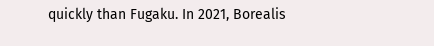quickly than Fugaku. In 2021, Borealis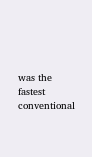was the fastest conventional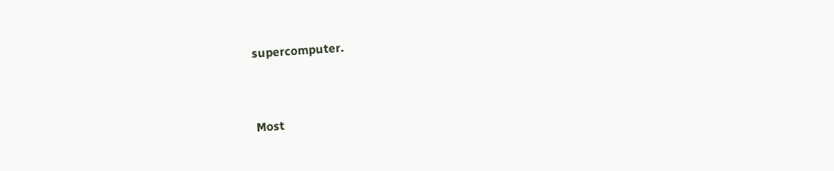supercomputer.


Most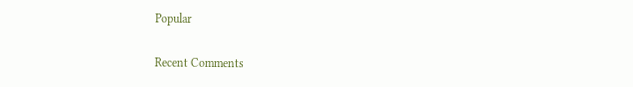Popular

Recent Comments